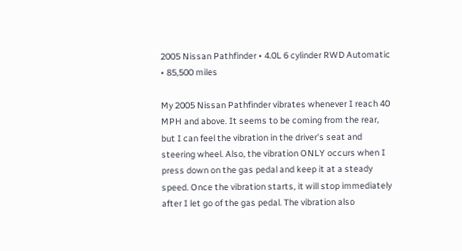2005 Nissan Pathfinder • 4.0L 6 cylinder RWD Automatic • 85,500 miles

My 2005 Nissan Pathfinder vibrates whenever I reach 40 MPH and above. It seems to be coming from the rear, but I can feel the vibration in the driver's seat and steering wheel. Also, the vibration ONLY occurs when I press down on the gas pedal and keep it at a steady speed. Once the vibration starts, it will stop immediately after I let go of the gas pedal. The vibration also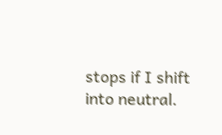stops if I shift into neutral.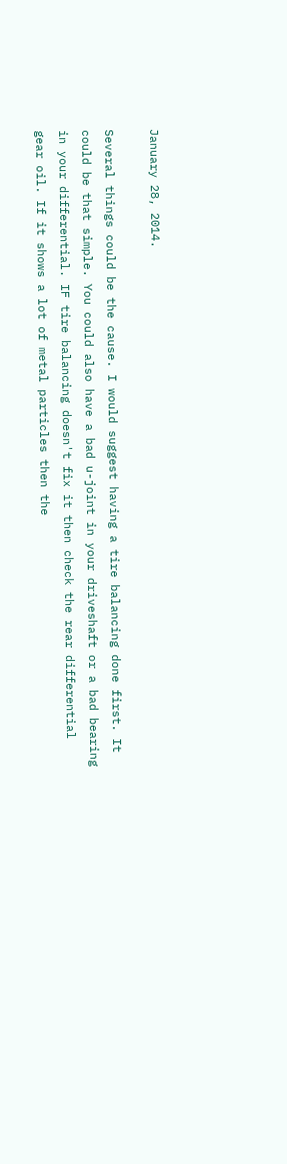January 28, 2014.

Several things could be the cause. I would suggest having a tire balancing done first. It could be that simple. You could also have a bad u-joint in your driveshaft or a bad bearing in your differential. IF tire balancing doesn't fix it then check the rear differential gear oil. If it shows a lot of metal particles then the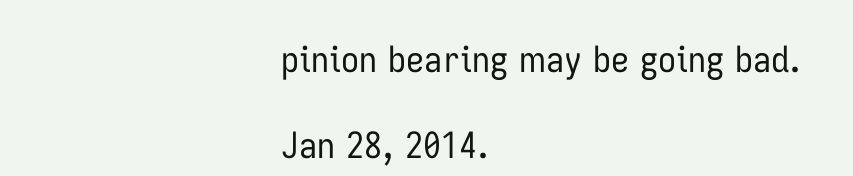pinion bearing may be going bad.

Jan 28, 2014.